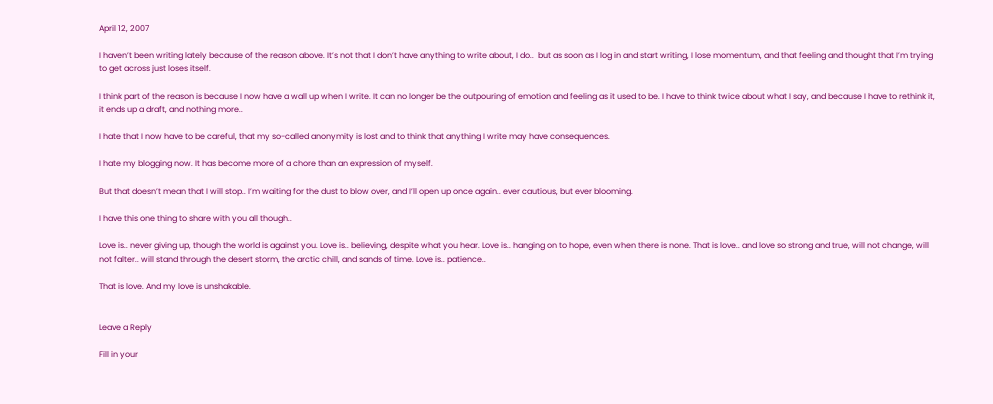April 12, 2007

I haven’t been writing lately because of the reason above. It’s not that I don’t have anything to write about, I do..  but as soon as I log in and start writing, I lose momentum, and that feeling and thought that I’m trying to get across just loses itself.

I think part of the reason is because I now have a wall up when I write. It can no longer be the outpouring of emotion and feeling as it used to be. I have to think twice about what I say, and because I have to rethink it, it ends up a draft, and nothing more..

I hate that I now have to be careful, that my so-called anonymity is lost and to think that anything I write may have consequences.

I hate my blogging now. It has become more of a chore than an expression of myself.

But that doesn’t mean that I will stop.. I’m waiting for the dust to blow over, and I’ll open up once again.. ever cautious, but ever blooming.

I have this one thing to share with you all though..

Love is.. never giving up, though the world is against you. Love is.. believing, despite what you hear. Love is.. hanging on to hope, even when there is none. That is love.. and love so strong and true, will not change, will not falter.. will stand through the desert storm, the arctic chill, and sands of time. Love is.. patience..

That is love. And my love is unshakable.


Leave a Reply

Fill in your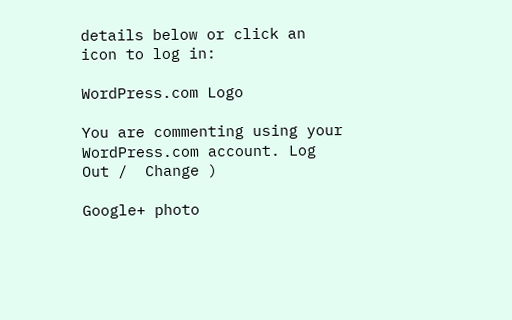details below or click an icon to log in:

WordPress.com Logo

You are commenting using your WordPress.com account. Log Out /  Change )

Google+ photo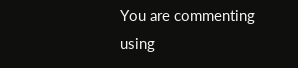You are commenting using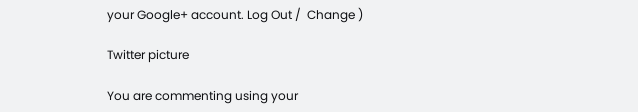your Google+ account. Log Out /  Change )

Twitter picture

You are commenting using your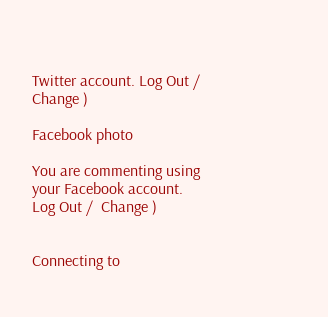Twitter account. Log Out /  Change )

Facebook photo

You are commenting using your Facebook account. Log Out /  Change )


Connecting to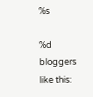%s

%d bloggers like this: